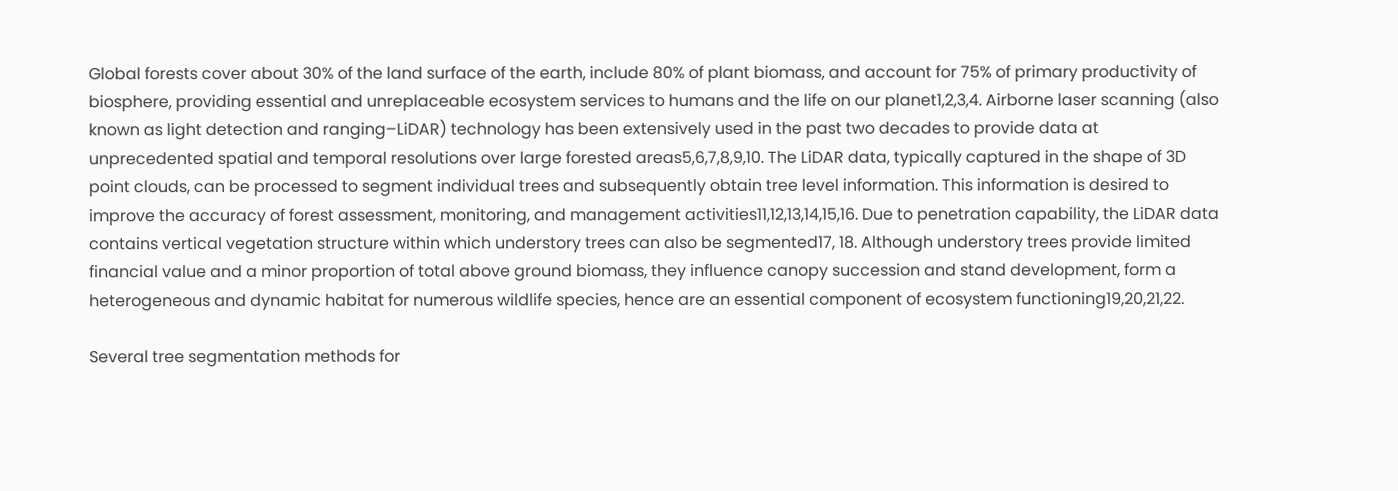Global forests cover about 30% of the land surface of the earth, include 80% of plant biomass, and account for 75% of primary productivity of biosphere, providing essential and unreplaceable ecosystem services to humans and the life on our planet1,2,3,4. Airborne laser scanning (also known as light detection and ranging–LiDAR) technology has been extensively used in the past two decades to provide data at unprecedented spatial and temporal resolutions over large forested areas5,6,7,8,9,10. The LiDAR data, typically captured in the shape of 3D point clouds, can be processed to segment individual trees and subsequently obtain tree level information. This information is desired to improve the accuracy of forest assessment, monitoring, and management activities11,12,13,14,15,16. Due to penetration capability, the LiDAR data contains vertical vegetation structure within which understory trees can also be segmented17, 18. Although understory trees provide limited financial value and a minor proportion of total above ground biomass, they influence canopy succession and stand development, form a heterogeneous and dynamic habitat for numerous wildlife species, hence are an essential component of ecosystem functioning19,20,21,22.

Several tree segmentation methods for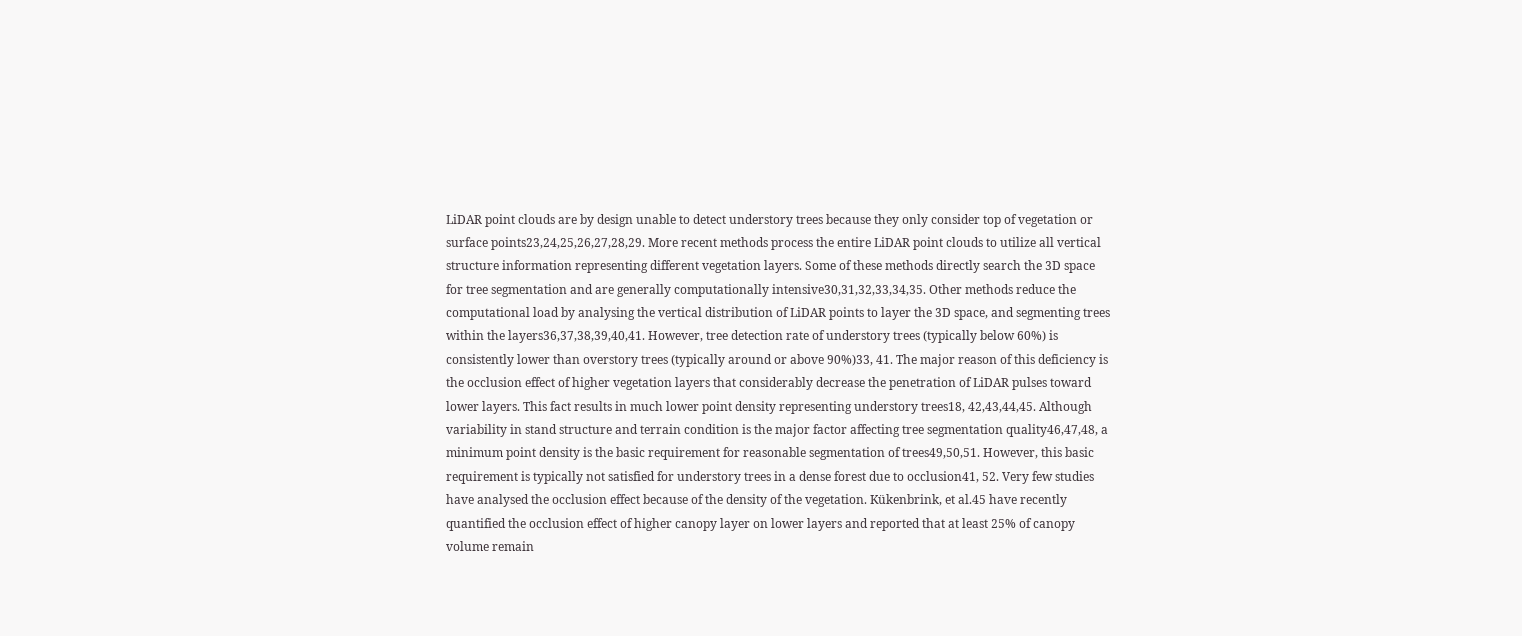LiDAR point clouds are by design unable to detect understory trees because they only consider top of vegetation or surface points23,24,25,26,27,28,29. More recent methods process the entire LiDAR point clouds to utilize all vertical structure information representing different vegetation layers. Some of these methods directly search the 3D space for tree segmentation and are generally computationally intensive30,31,32,33,34,35. Other methods reduce the computational load by analysing the vertical distribution of LiDAR points to layer the 3D space, and segmenting trees within the layers36,37,38,39,40,41. However, tree detection rate of understory trees (typically below 60%) is consistently lower than overstory trees (typically around or above 90%)33, 41. The major reason of this deficiency is the occlusion effect of higher vegetation layers that considerably decrease the penetration of LiDAR pulses toward lower layers. This fact results in much lower point density representing understory trees18, 42,43,44,45. Although variability in stand structure and terrain condition is the major factor affecting tree segmentation quality46,47,48, a minimum point density is the basic requirement for reasonable segmentation of trees49,50,51. However, this basic requirement is typically not satisfied for understory trees in a dense forest due to occlusion41, 52. Very few studies have analysed the occlusion effect because of the density of the vegetation. Kükenbrink, et al.45 have recently quantified the occlusion effect of higher canopy layer on lower layers and reported that at least 25% of canopy volume remain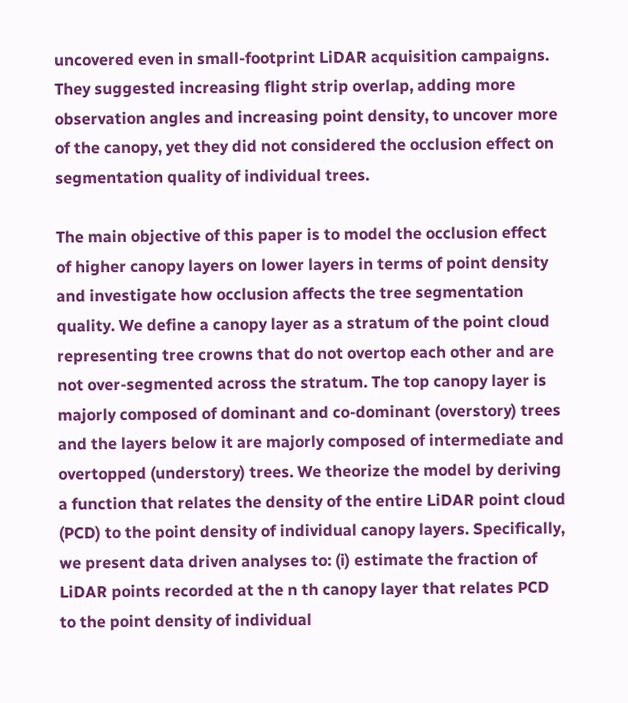uncovered even in small-footprint LiDAR acquisition campaigns. They suggested increasing flight strip overlap, adding more observation angles and increasing point density, to uncover more of the canopy, yet they did not considered the occlusion effect on segmentation quality of individual trees.

The main objective of this paper is to model the occlusion effect of higher canopy layers on lower layers in terms of point density and investigate how occlusion affects the tree segmentation quality. We define a canopy layer as a stratum of the point cloud representing tree crowns that do not overtop each other and are not over-segmented across the stratum. The top canopy layer is majorly composed of dominant and co-dominant (overstory) trees and the layers below it are majorly composed of intermediate and overtopped (understory) trees. We theorize the model by deriving a function that relates the density of the entire LiDAR point cloud (PCD) to the point density of individual canopy layers. Specifically, we present data driven analyses to: (i) estimate the fraction of LiDAR points recorded at the n th canopy layer that relates PCD to the point density of individual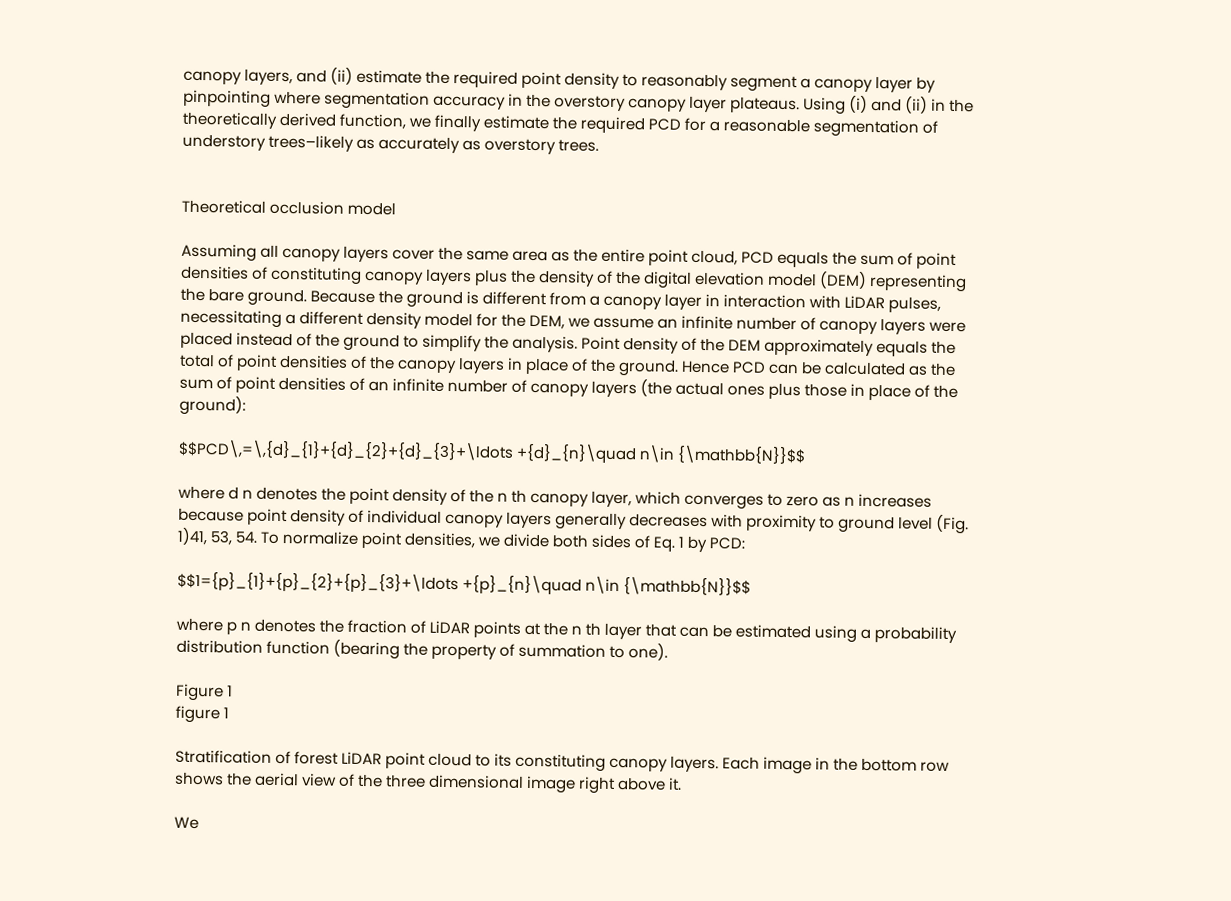canopy layers, and (ii) estimate the required point density to reasonably segment a canopy layer by pinpointing where segmentation accuracy in the overstory canopy layer plateaus. Using (i) and (ii) in the theoretically derived function, we finally estimate the required PCD for a reasonable segmentation of understory trees–likely as accurately as overstory trees.


Theoretical occlusion model

Assuming all canopy layers cover the same area as the entire point cloud, PCD equals the sum of point densities of constituting canopy layers plus the density of the digital elevation model (DEM) representing the bare ground. Because the ground is different from a canopy layer in interaction with LiDAR pulses, necessitating a different density model for the DEM, we assume an infinite number of canopy layers were placed instead of the ground to simplify the analysis. Point density of the DEM approximately equals the total of point densities of the canopy layers in place of the ground. Hence PCD can be calculated as the sum of point densities of an infinite number of canopy layers (the actual ones plus those in place of the ground):

$$PCD\,=\,{d}_{1}+{d}_{2}+{d}_{3}+\ldots +{d}_{n}\quad n\in {\mathbb{N}}$$

where d n denotes the point density of the n th canopy layer, which converges to zero as n increases because point density of individual canopy layers generally decreases with proximity to ground level (Fig. 1)41, 53, 54. To normalize point densities, we divide both sides of Eq. 1 by PCD:

$$1={p}_{1}+{p}_{2}+{p}_{3}+\ldots +{p}_{n}\quad n\in {\mathbb{N}}$$

where p n denotes the fraction of LiDAR points at the n th layer that can be estimated using a probability distribution function (bearing the property of summation to one).

Figure 1
figure 1

Stratification of forest LiDAR point cloud to its constituting canopy layers. Each image in the bottom row shows the aerial view of the three dimensional image right above it.

We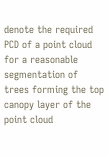denote the required PCD of a point cloud for a reasonable segmentation of trees forming the top canopy layer of the point cloud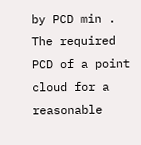by PCD min . The required PCD of a point cloud for a reasonable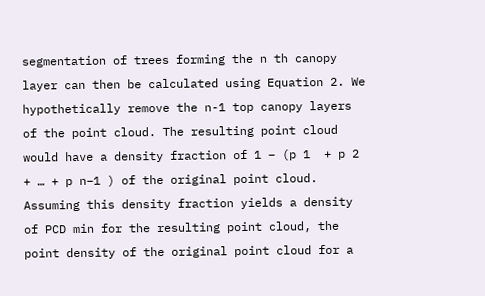segmentation of trees forming the n th canopy layer can then be calculated using Equation 2. We hypothetically remove the n-1 top canopy layers of the point cloud. The resulting point cloud would have a density fraction of 1 − (p 1  + p 2  + … + p n−1 ) of the original point cloud. Assuming this density fraction yields a density of PCD min for the resulting point cloud, the point density of the original point cloud for a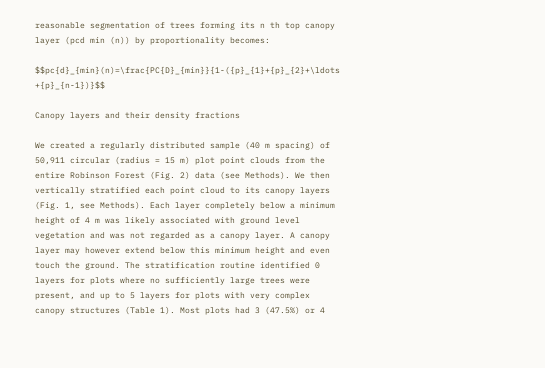reasonable segmentation of trees forming its n th top canopy layer (pcd min (n)) by proportionality becomes:

$$pc{d}_{min}(n)=\frac{PC{D}_{min}}{1-({p}_{1}+{p}_{2}+\ldots +{p}_{n-1})}$$

Canopy layers and their density fractions

We created a regularly distributed sample (40 m spacing) of 50,911 circular (radius = 15 m) plot point clouds from the entire Robinson Forest (Fig. 2) data (see Methods). We then vertically stratified each point cloud to its canopy layers (Fig. 1, see Methods). Each layer completely below a minimum height of 4 m was likely associated with ground level vegetation and was not regarded as a canopy layer. A canopy layer may however extend below this minimum height and even touch the ground. The stratification routine identified 0 layers for plots where no sufficiently large trees were present, and up to 5 layers for plots with very complex canopy structures (Table 1). Most plots had 3 (47.5%) or 4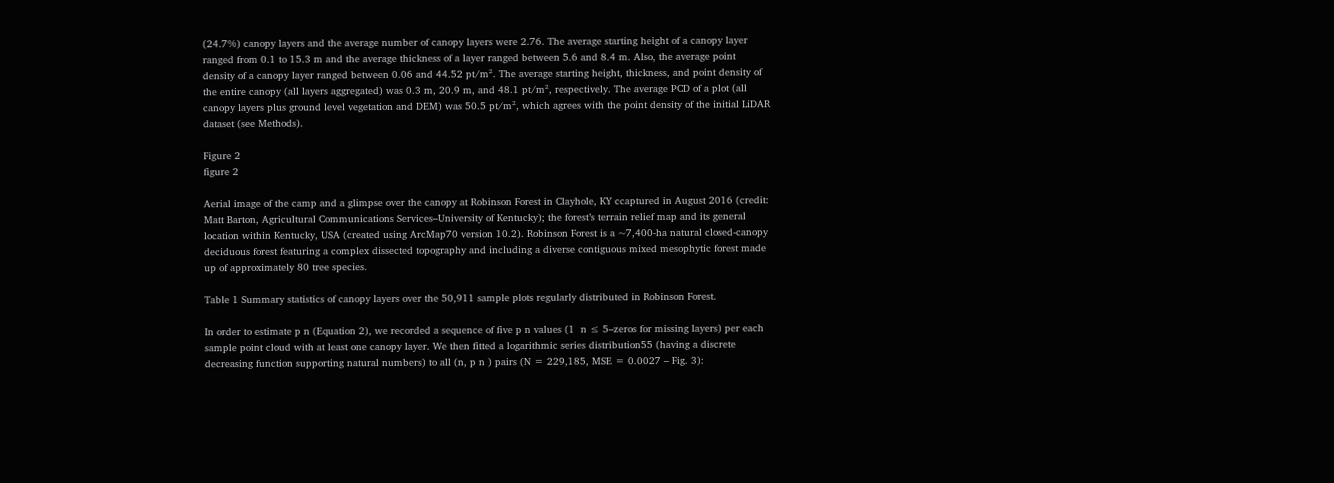(24.7%) canopy layers and the average number of canopy layers were 2.76. The average starting height of a canopy layer ranged from 0.1 to 15.3 m and the average thickness of a layer ranged between 5.6 and 8.4 m. Also, the average point density of a canopy layer ranged between 0.06 and 44.52 pt/m². The average starting height, thickness, and point density of the entire canopy (all layers aggregated) was 0.3 m, 20.9 m, and 48.1 pt/m², respectively. The average PCD of a plot (all canopy layers plus ground level vegetation and DEM) was 50.5 pt/m², which agrees with the point density of the initial LiDAR dataset (see Methods).

Figure 2
figure 2

Aerial image of the camp and a glimpse over the canopy at Robinson Forest in Clayhole, KY ccaptured in August 2016 (credit: Matt Barton, Agricultural Communications Services–University of Kentucky); the forest’s terrain relief map and its general location within Kentucky, USA (created using ArcMap70 version 10.2). Robinson Forest is a ~7,400-ha natural closed-canopy deciduous forest featuring a complex dissected topography and including a diverse contiguous mixed mesophytic forest made up of approximately 80 tree species.

Table 1 Summary statistics of canopy layers over the 50,911 sample plots regularly distributed in Robinson Forest.

In order to estimate p n (Equation 2), we recorded a sequence of five p n values (1  n ≤ 5–zeros for missing layers) per each sample point cloud with at least one canopy layer. We then fitted a logarithmic series distribution55 (having a discrete decreasing function supporting natural numbers) to all (n, p n ) pairs (N = 229,185, MSE = 0.0027 – Fig. 3):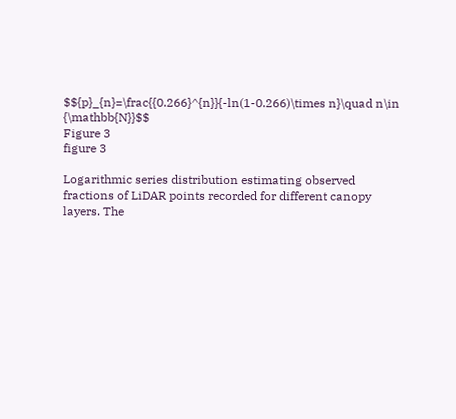$${p}_{n}=\frac{{0.266}^{n}}{-ln(1-0.266)\times n}\quad n\in {\mathbb{N}}$$
Figure 3
figure 3

Logarithmic series distribution estimating observed fractions of LiDAR points recorded for different canopy layers. The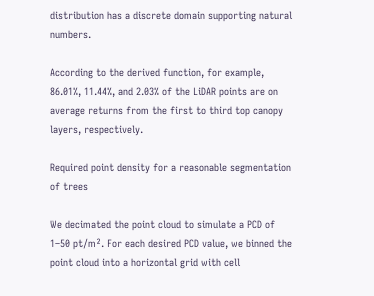distribution has a discrete domain supporting natural numbers.

According to the derived function, for example, 86.01%, 11.44%, and 2.03% of the LiDAR points are on average returns from the first to third top canopy layers, respectively.

Required point density for a reasonable segmentation of trees

We decimated the point cloud to simulate a PCD of 1–50 pt/m². For each desired PCD value, we binned the point cloud into a horizontal grid with cell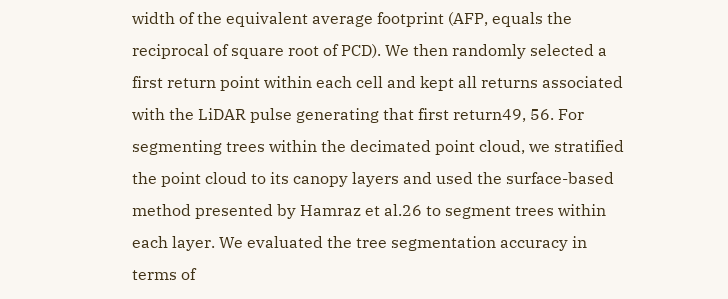width of the equivalent average footprint (AFP, equals the reciprocal of square root of PCD). We then randomly selected a first return point within each cell and kept all returns associated with the LiDAR pulse generating that first return49, 56. For segmenting trees within the decimated point cloud, we stratified the point cloud to its canopy layers and used the surface-based method presented by Hamraz et al.26 to segment trees within each layer. We evaluated the tree segmentation accuracy in terms of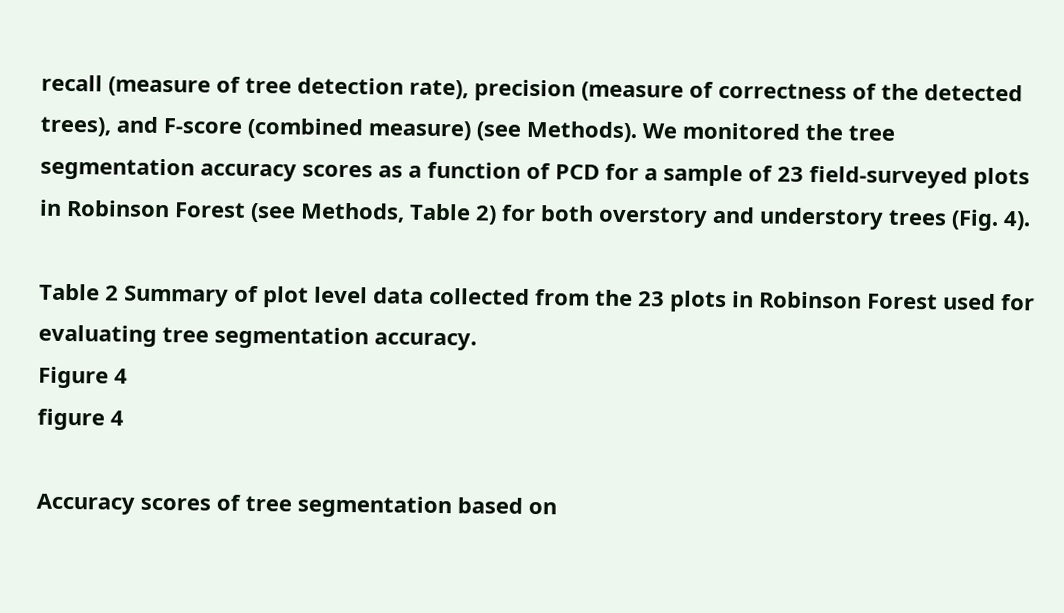recall (measure of tree detection rate), precision (measure of correctness of the detected trees), and F-score (combined measure) (see Methods). We monitored the tree segmentation accuracy scores as a function of PCD for a sample of 23 field-surveyed plots in Robinson Forest (see Methods, Table 2) for both overstory and understory trees (Fig. 4).

Table 2 Summary of plot level data collected from the 23 plots in Robinson Forest used for evaluating tree segmentation accuracy.
Figure 4
figure 4

Accuracy scores of tree segmentation based on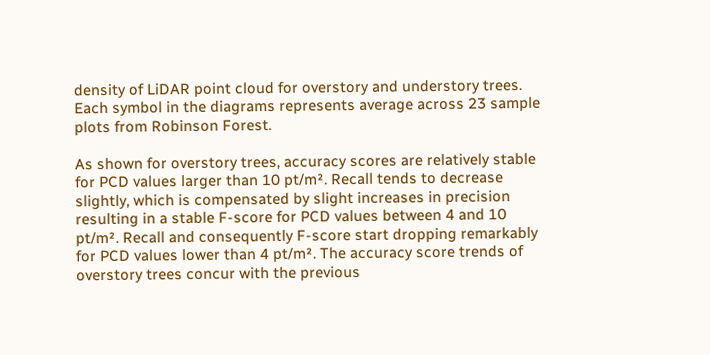density of LiDAR point cloud for overstory and understory trees. Each symbol in the diagrams represents average across 23 sample plots from Robinson Forest.

As shown for overstory trees, accuracy scores are relatively stable for PCD values larger than 10 pt/m². Recall tends to decrease slightly, which is compensated by slight increases in precision resulting in a stable F-score for PCD values between 4 and 10 pt/m². Recall and consequently F-score start dropping remarkably for PCD values lower than 4 pt/m². The accuracy score trends of overstory trees concur with the previous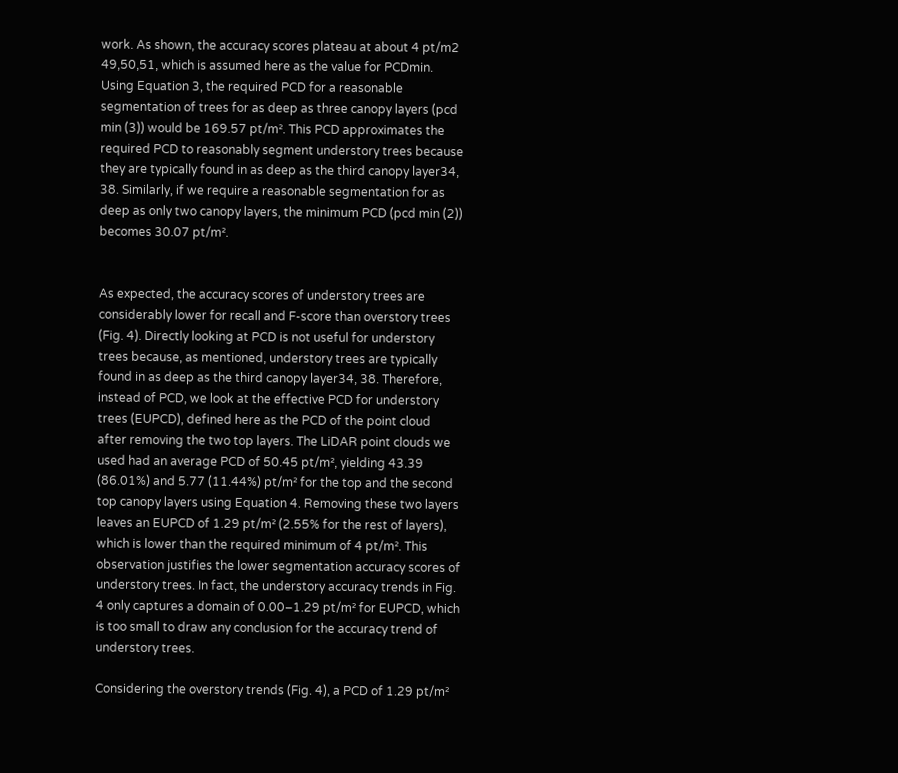work. As shown, the accuracy scores plateau at about 4 pt/m2  49,50,51, which is assumed here as the value for PCDmin. Using Equation 3, the required PCD for a reasonable segmentation of trees for as deep as three canopy layers (pcd min (3)) would be 169.57 pt/m². This PCD approximates the required PCD to reasonably segment understory trees because they are typically found in as deep as the third canopy layer34, 38. Similarly, if we require a reasonable segmentation for as deep as only two canopy layers, the minimum PCD (pcd min (2)) becomes 30.07 pt/m².


As expected, the accuracy scores of understory trees are considerably lower for recall and F-score than overstory trees (Fig. 4). Directly looking at PCD is not useful for understory trees because, as mentioned, understory trees are typically found in as deep as the third canopy layer34, 38. Therefore, instead of PCD, we look at the effective PCD for understory trees (EUPCD), defined here as the PCD of the point cloud after removing the two top layers. The LiDAR point clouds we used had an average PCD of 50.45 pt/m², yielding 43.39 (86.01%) and 5.77 (11.44%) pt/m² for the top and the second top canopy layers using Equation 4. Removing these two layers leaves an EUPCD of 1.29 pt/m² (2.55% for the rest of layers), which is lower than the required minimum of 4 pt/m². This observation justifies the lower segmentation accuracy scores of understory trees. In fact, the understory accuracy trends in Fig. 4 only captures a domain of 0.00–1.29 pt/m² for EUPCD, which is too small to draw any conclusion for the accuracy trend of understory trees.

Considering the overstory trends (Fig. 4), a PCD of 1.29 pt/m²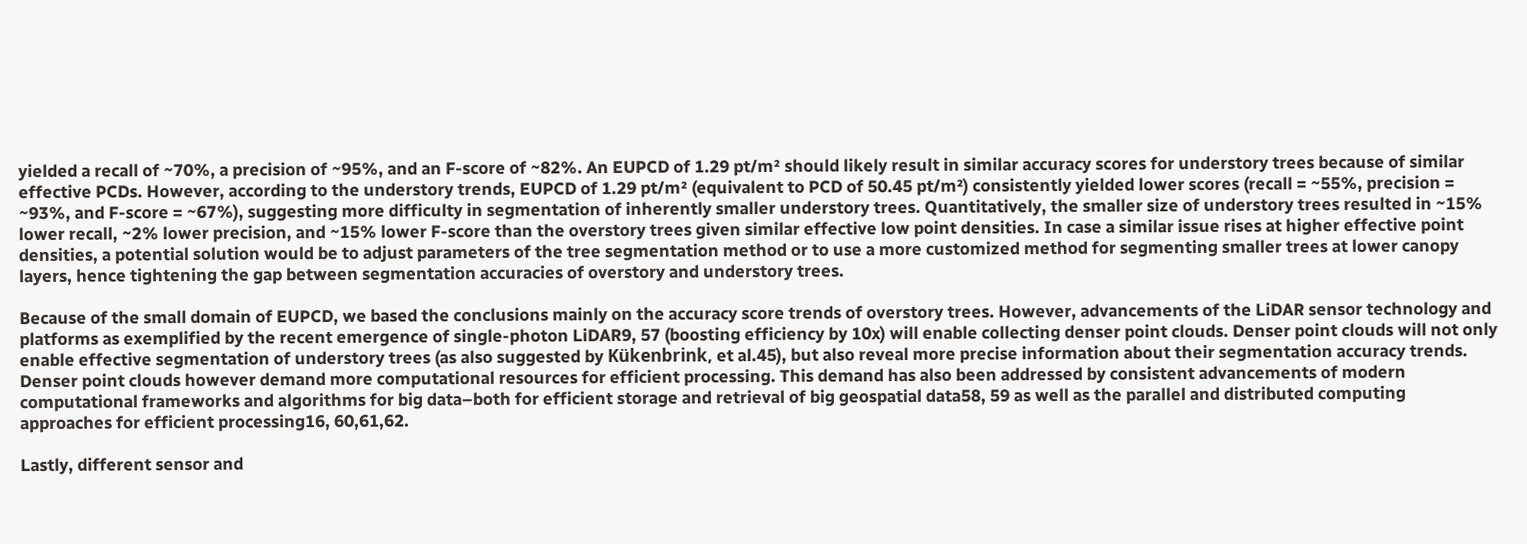yielded a recall of ~70%, a precision of ~95%, and an F-score of ~82%. An EUPCD of 1.29 pt/m² should likely result in similar accuracy scores for understory trees because of similar effective PCDs. However, according to the understory trends, EUPCD of 1.29 pt/m² (equivalent to PCD of 50.45 pt/m²) consistently yielded lower scores (recall = ~55%, precision = ~93%, and F-score = ~67%), suggesting more difficulty in segmentation of inherently smaller understory trees. Quantitatively, the smaller size of understory trees resulted in ~15% lower recall, ~2% lower precision, and ~15% lower F-score than the overstory trees given similar effective low point densities. In case a similar issue rises at higher effective point densities, a potential solution would be to adjust parameters of the tree segmentation method or to use a more customized method for segmenting smaller trees at lower canopy layers, hence tightening the gap between segmentation accuracies of overstory and understory trees.

Because of the small domain of EUPCD, we based the conclusions mainly on the accuracy score trends of overstory trees. However, advancements of the LiDAR sensor technology and platforms as exemplified by the recent emergence of single-photon LiDAR9, 57 (boosting efficiency by 10x) will enable collecting denser point clouds. Denser point clouds will not only enable effective segmentation of understory trees (as also suggested by Kükenbrink, et al.45), but also reveal more precise information about their segmentation accuracy trends. Denser point clouds however demand more computational resources for efficient processing. This demand has also been addressed by consistent advancements of modern computational frameworks and algorithms for big data–both for efficient storage and retrieval of big geospatial data58, 59 as well as the parallel and distributed computing approaches for efficient processing16, 60,61,62.

Lastly, different sensor and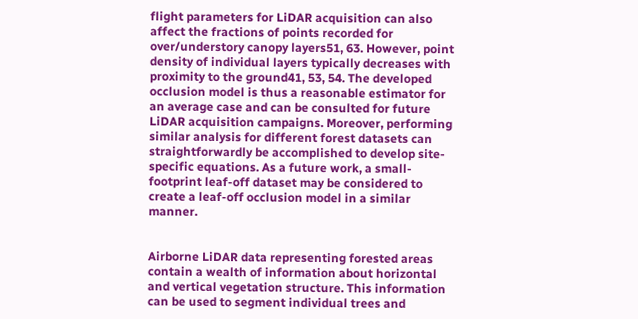flight parameters for LiDAR acquisition can also affect the fractions of points recorded for over/understory canopy layers51, 63. However, point density of individual layers typically decreases with proximity to the ground41, 53, 54. The developed occlusion model is thus a reasonable estimator for an average case and can be consulted for future LiDAR acquisition campaigns. Moreover, performing similar analysis for different forest datasets can straightforwardly be accomplished to develop site-specific equations. As a future work, a small-footprint leaf-off dataset may be considered to create a leaf-off occlusion model in a similar manner.


Airborne LiDAR data representing forested areas contain a wealth of information about horizontal and vertical vegetation structure. This information can be used to segment individual trees and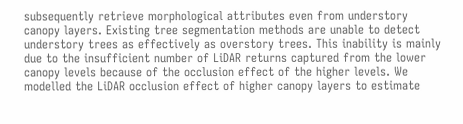subsequently retrieve morphological attributes even from understory canopy layers. Existing tree segmentation methods are unable to detect understory trees as effectively as overstory trees. This inability is mainly due to the insufficient number of LiDAR returns captured from the lower canopy levels because of the occlusion effect of the higher levels. We modelled the LiDAR occlusion effect of higher canopy layers to estimate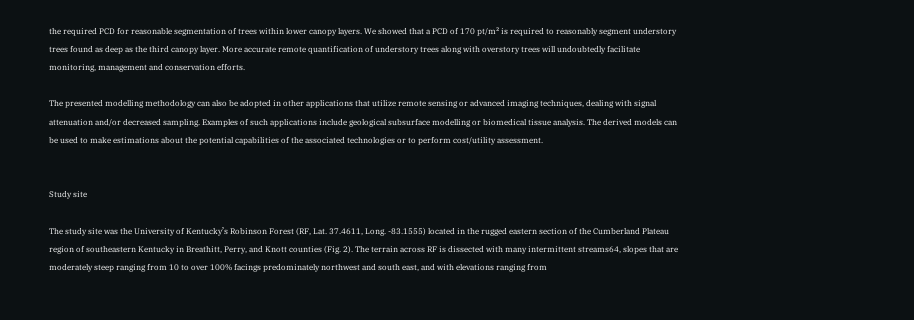the required PCD for reasonable segmentation of trees within lower canopy layers. We showed that a PCD of 170 pt/m² is required to reasonably segment understory trees found as deep as the third canopy layer. More accurate remote quantification of understory trees along with overstory trees will undoubtedly facilitate monitoring, management and conservation efforts.

The presented modelling methodology can also be adopted in other applications that utilize remote sensing or advanced imaging techniques, dealing with signal attenuation and/or decreased sampling. Examples of such applications include geological subsurface modelling or biomedical tissue analysis. The derived models can be used to make estimations about the potential capabilities of the associated technologies or to perform cost/utility assessment.


Study site

The study site was the University of Kentucky’s Robinson Forest (RF, Lat. 37.4611, Long. -83.1555) located in the rugged eastern section of the Cumberland Plateau region of southeastern Kentucky in Breathitt, Perry, and Knott counties (Fig. 2). The terrain across RF is dissected with many intermittent streams64, slopes that are moderately steep ranging from 10 to over 100% facings predominately northwest and south east, and with elevations ranging from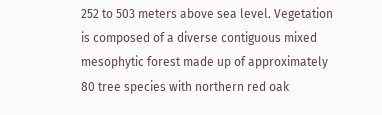252 to 503 meters above sea level. Vegetation is composed of a diverse contiguous mixed mesophytic forest made up of approximately 80 tree species with northern red oak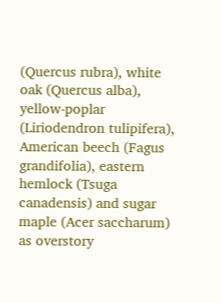(Quercus rubra), white oak (Quercus alba), yellow-poplar (Liriodendron tulipifera), American beech (Fagus grandifolia), eastern hemlock (Tsuga canadensis) and sugar maple (Acer saccharum) as overstory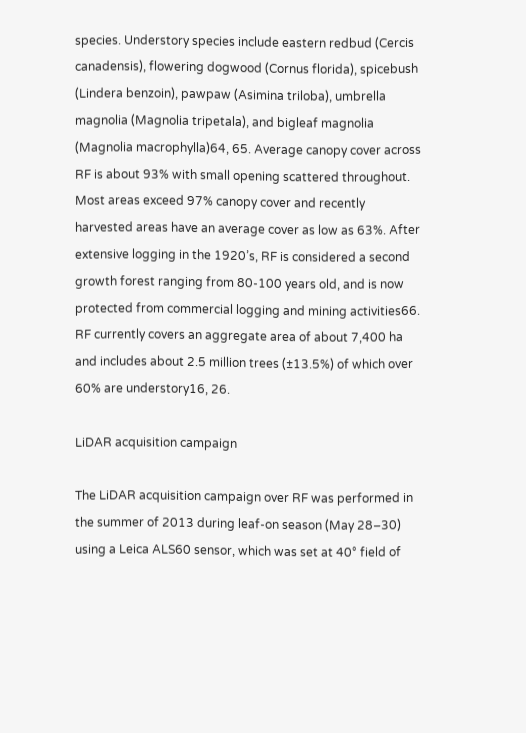species. Understory species include eastern redbud (Cercis canadensis), flowering dogwood (Cornus florida), spicebush (Lindera benzoin), pawpaw (Asimina triloba), umbrella magnolia (Magnolia tripetala), and bigleaf magnolia (Magnolia macrophylla)64, 65. Average canopy cover across RF is about 93% with small opening scattered throughout. Most areas exceed 97% canopy cover and recently harvested areas have an average cover as low as 63%. After extensive logging in the 1920’s, RF is considered a second growth forest ranging from 80-100 years old, and is now protected from commercial logging and mining activities66. RF currently covers an aggregate area of about 7,400 ha and includes about 2.5 million trees (±13.5%) of which over 60% are understory16, 26.

LiDAR acquisition campaign

The LiDAR acquisition campaign over RF was performed in the summer of 2013 during leaf-on season (May 28–30) using a Leica ALS60 sensor, which was set at 40° field of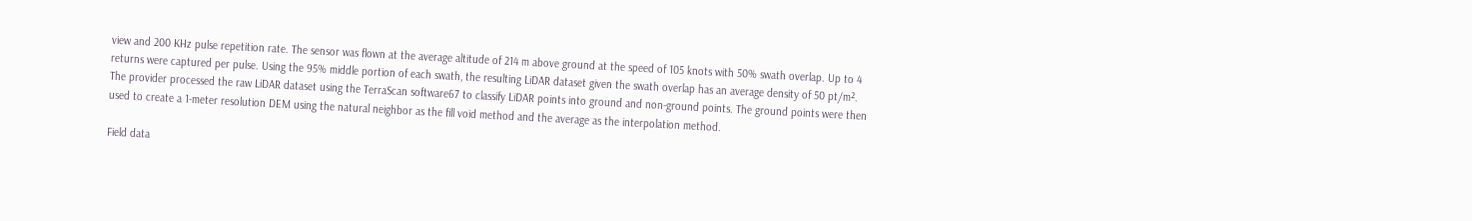view and 200 KHz pulse repetition rate. The sensor was flown at the average altitude of 214 m above ground at the speed of 105 knots with 50% swath overlap. Up to 4 returns were captured per pulse. Using the 95% middle portion of each swath, the resulting LiDAR dataset given the swath overlap has an average density of 50 pt/m². The provider processed the raw LiDAR dataset using the TerraScan software67 to classify LiDAR points into ground and non-ground points. The ground points were then used to create a 1-meter resolution DEM using the natural neighbor as the fill void method and the average as the interpolation method.

Field data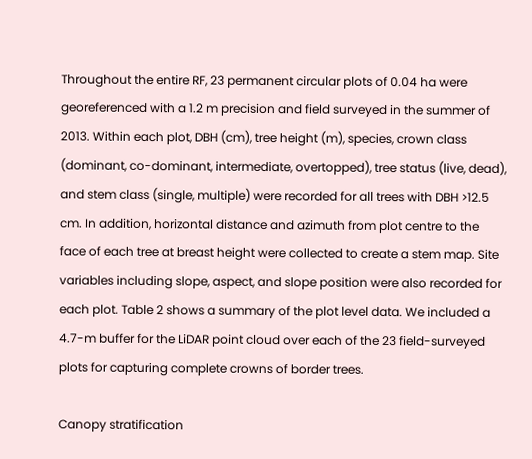Throughout the entire RF, 23 permanent circular plots of 0.04 ha were georeferenced with a 1.2 m precision and field surveyed in the summer of 2013. Within each plot, DBH (cm), tree height (m), species, crown class (dominant, co-dominant, intermediate, overtopped), tree status (live, dead), and stem class (single, multiple) were recorded for all trees with DBH >12.5 cm. In addition, horizontal distance and azimuth from plot centre to the face of each tree at breast height were collected to create a stem map. Site variables including slope, aspect, and slope position were also recorded for each plot. Table 2 shows a summary of the plot level data. We included a 4.7-m buffer for the LiDAR point cloud over each of the 23 field-surveyed plots for capturing complete crowns of border trees.

Canopy stratification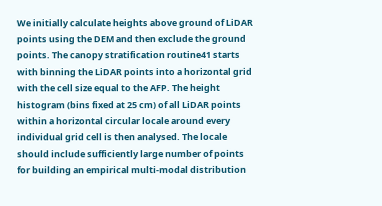We initially calculate heights above ground of LiDAR points using the DEM and then exclude the ground points. The canopy stratification routine41 starts with binning the LiDAR points into a horizontal grid with the cell size equal to the AFP. The height histogram (bins fixed at 25 cm) of all LiDAR points within a horizontal circular locale around every individual grid cell is then analysed. The locale should include sufficiently large number of points for building an empirical multi-modal distribution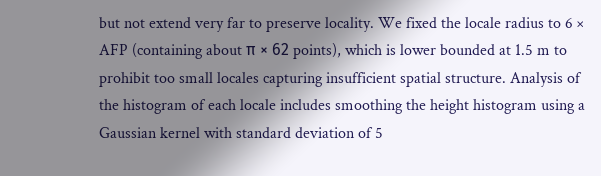but not extend very far to preserve locality. We fixed the locale radius to 6 × AFP (containing about π × 62 points), which is lower bounded at 1.5 m to prohibit too small locales capturing insufficient spatial structure. Analysis of the histogram of each locale includes smoothing the height histogram using a Gaussian kernel with standard deviation of 5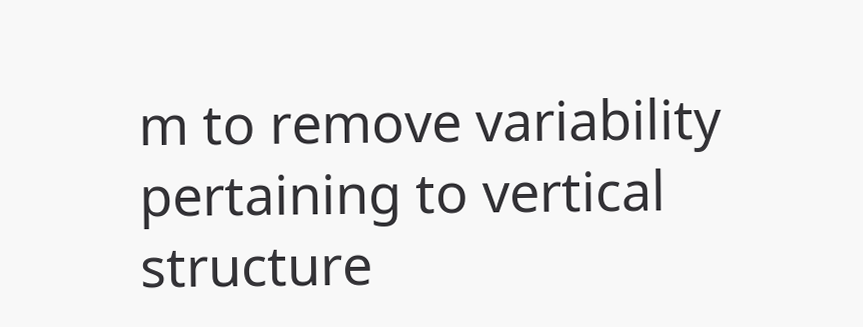m to remove variability pertaining to vertical structure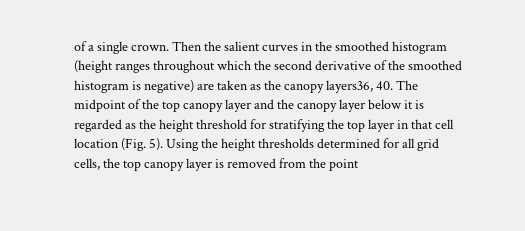of a single crown. Then the salient curves in the smoothed histogram (height ranges throughout which the second derivative of the smoothed histogram is negative) are taken as the canopy layers36, 40. The midpoint of the top canopy layer and the canopy layer below it is regarded as the height threshold for stratifying the top layer in that cell location (Fig. 5). Using the height thresholds determined for all grid cells, the top canopy layer is removed from the point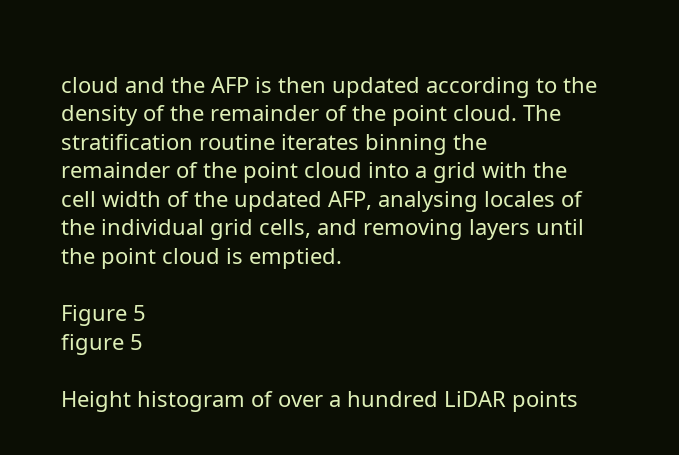cloud and the AFP is then updated according to the density of the remainder of the point cloud. The stratification routine iterates binning the remainder of the point cloud into a grid with the cell width of the updated AFP, analysing locales of the individual grid cells, and removing layers until the point cloud is emptied.

Figure 5
figure 5

Height histogram of over a hundred LiDAR points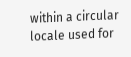within a circular locale used for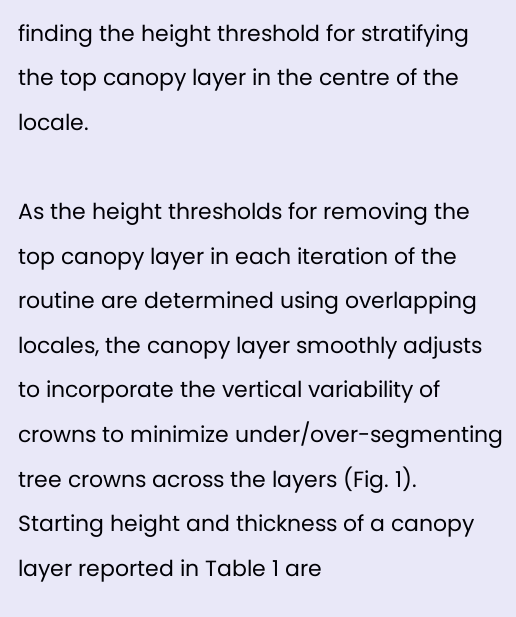finding the height threshold for stratifying the top canopy layer in the centre of the locale.

As the height thresholds for removing the top canopy layer in each iteration of the routine are determined using overlapping locales, the canopy layer smoothly adjusts to incorporate the vertical variability of crowns to minimize under/over-segmenting tree crowns across the layers (Fig. 1). Starting height and thickness of a canopy layer reported in Table 1 are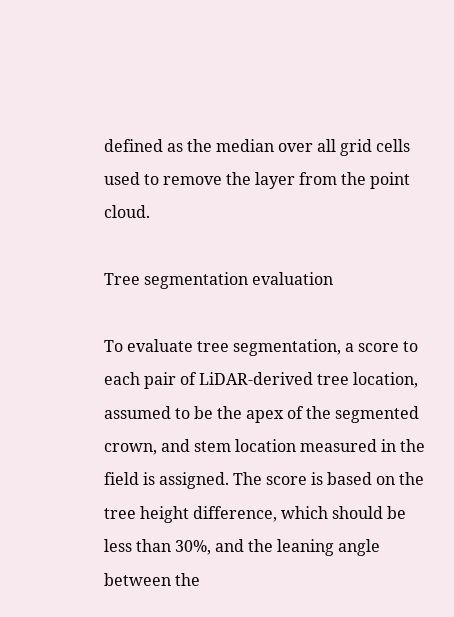defined as the median over all grid cells used to remove the layer from the point cloud.

Tree segmentation evaluation

To evaluate tree segmentation, a score to each pair of LiDAR-derived tree location, assumed to be the apex of the segmented crown, and stem location measured in the field is assigned. The score is based on the tree height difference, which should be less than 30%, and the leaning angle between the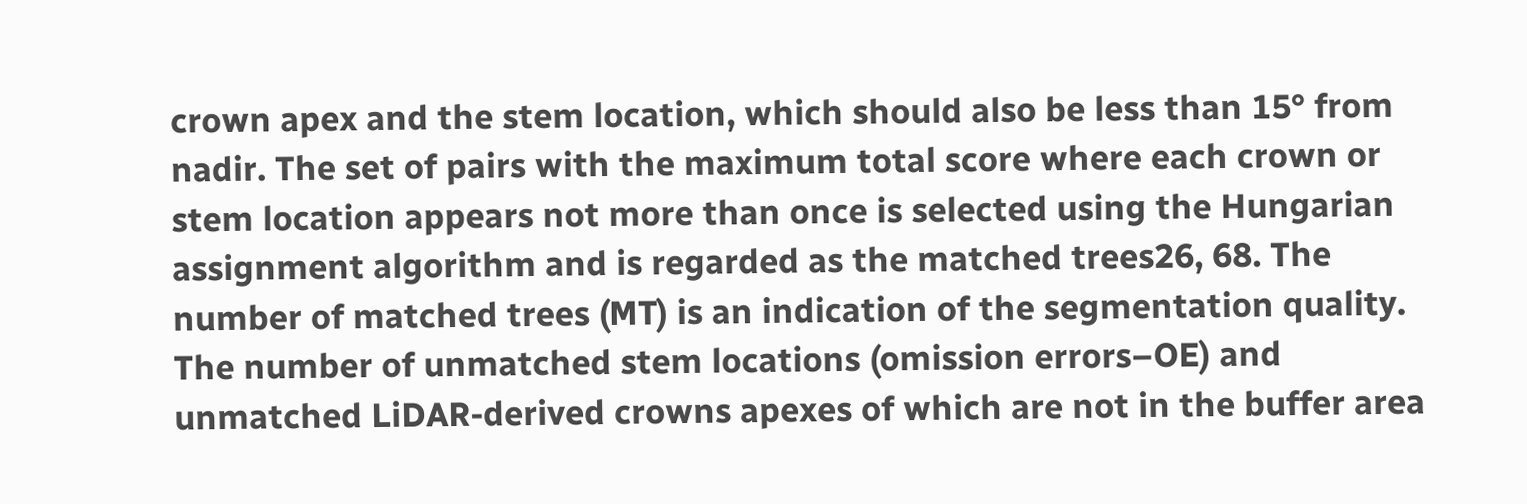crown apex and the stem location, which should also be less than 15° from nadir. The set of pairs with the maximum total score where each crown or stem location appears not more than once is selected using the Hungarian assignment algorithm and is regarded as the matched trees26, 68. The number of matched trees (MT) is an indication of the segmentation quality. The number of unmatched stem locations (omission errors–OE) and unmatched LiDAR-derived crowns apexes of which are not in the buffer area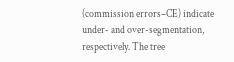(commission errors–CE) indicate under- and over-segmentation, respectively. The tree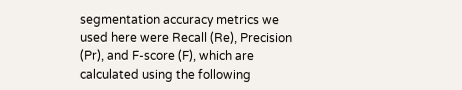segmentation accuracy metrics we used here were Recall (Re), Precision (Pr), and F-score (F), which are calculated using the following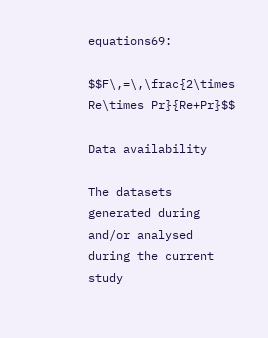equations69:

$$F\,=\,\frac{2\times Re\times Pr}{Re+Pr}$$

Data availability

The datasets generated during and/or analysed during the current study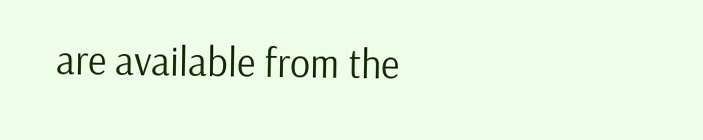are available from the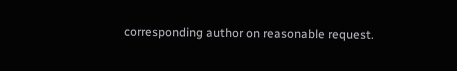corresponding author on reasonable request.